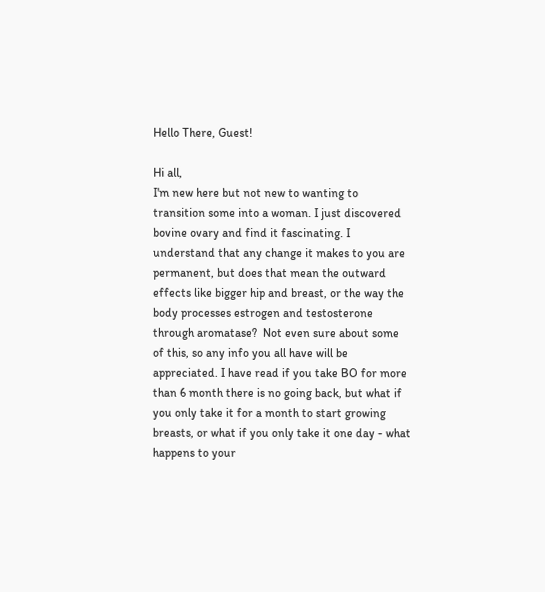Hello There, Guest!

Hi all,
I'm new here but not new to wanting to transition some into a woman. I just discovered bovine ovary and find it fascinating. I understand that any change it makes to you are permanent, but does that mean the outward effects like bigger hip and breast, or the way the body processes estrogen and testosterone through aromatase?  Not even sure about some of this, so any info you all have will be appreciated. I have read if you take BO for more than 6 month there is no going back, but what if you only take it for a month to start growing breasts, or what if you only take it one day - what happens to your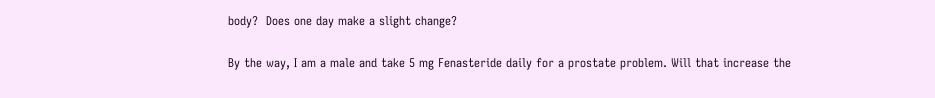body?  Does one day make a slight change?

By the way, I am a male and take 5 mg Fenasteride daily for a prostate problem. Will that increase the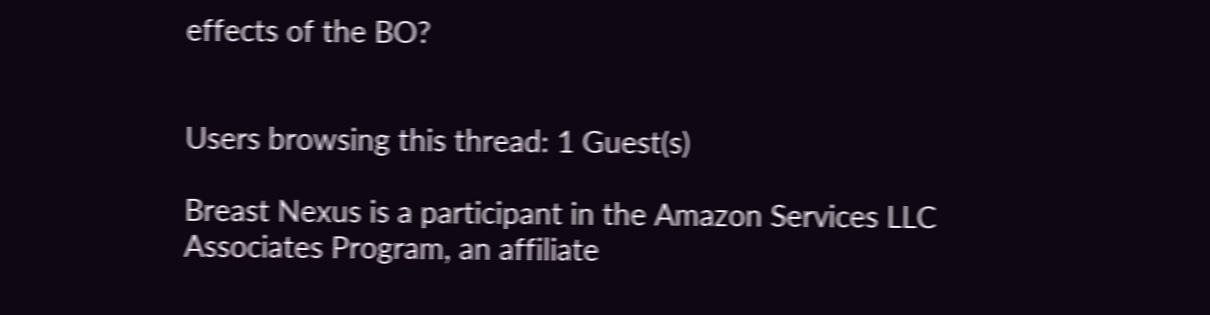effects of the BO?


Users browsing this thread: 1 Guest(s)

Breast Nexus is a participant in the Amazon Services LLC Associates Program, an affiliate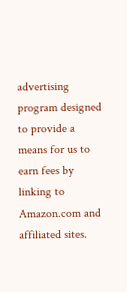advertising program designed to provide a means for us to earn fees by linking to Amazon.com and affiliated sites.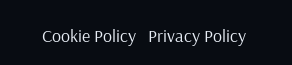Cookie Policy   Privacy Policy